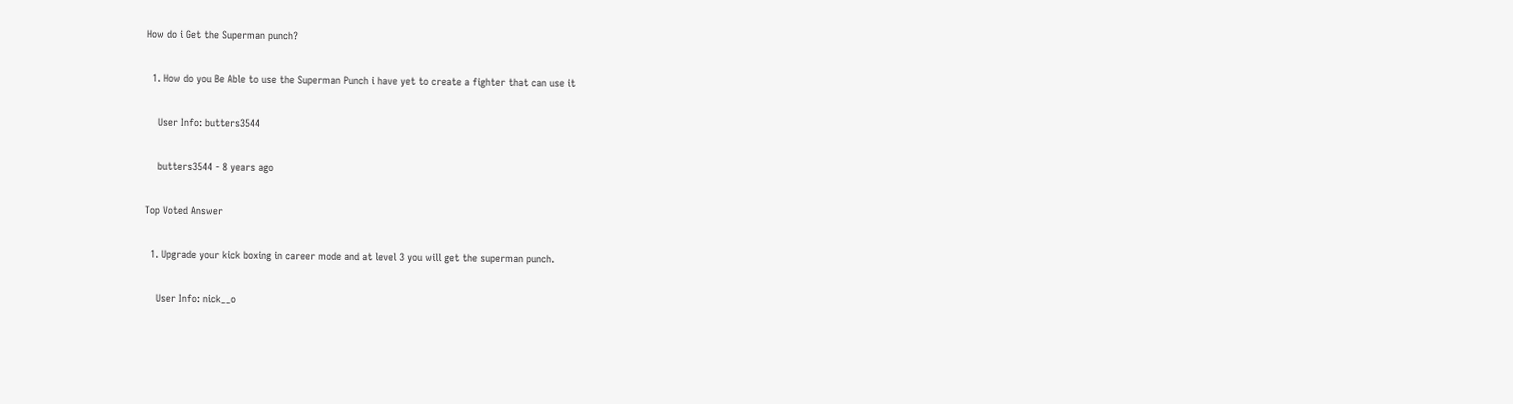How do i Get the Superman punch?

  1. How do you Be Able to use the Superman Punch i have yet to create a fighter that can use it

    User Info: butters3544

    butters3544 - 8 years ago

Top Voted Answer

  1. Upgrade your kick boxing in career mode and at level 3 you will get the superman punch.

    User Info: nick__o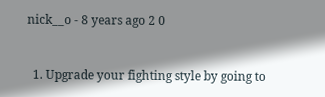nick__o - 8 years ago 2 0


  1. Upgrade your fighting style by going to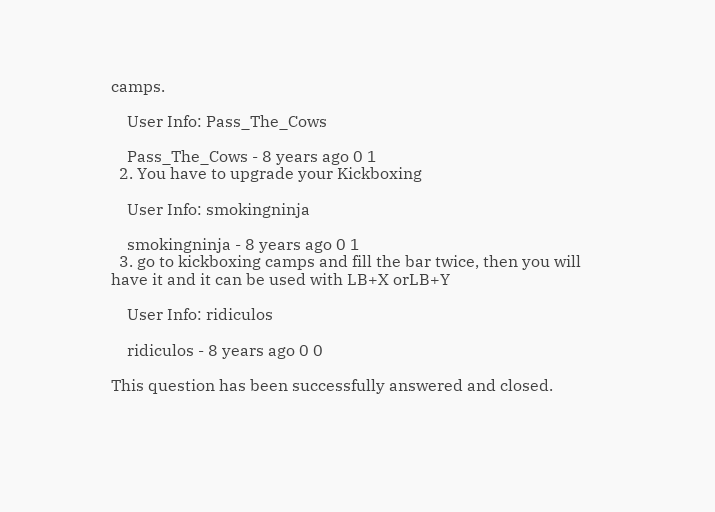camps.

    User Info: Pass_The_Cows

    Pass_The_Cows - 8 years ago 0 1
  2. You have to upgrade your Kickboxing

    User Info: smokingninja

    smokingninja - 8 years ago 0 1
  3. go to kickboxing camps and fill the bar twice, then you will have it and it can be used with LB+X orLB+Y

    User Info: ridiculos

    ridiculos - 8 years ago 0 0

This question has been successfully answered and closed.